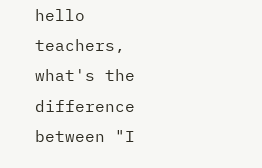hello teachers, what's the difference between "I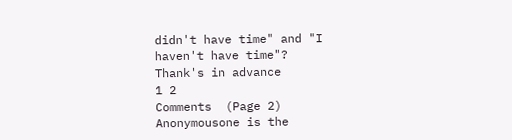didn't have time" and "I haven't have time"?
Thank's in advance
1 2
Comments  (Page 2)
Anonymousone is the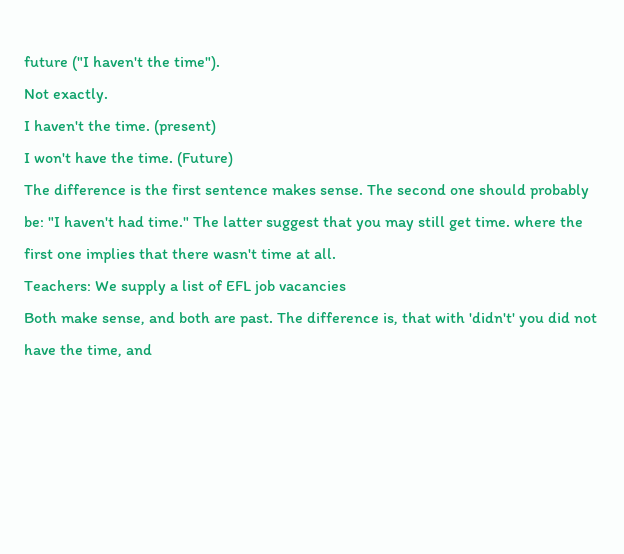future ("I haven't the time").
Not exactly.
I haven't the time. (present)
I won't have the time. (Future)
The difference is the first sentence makes sense. The second one should probably be: "I haven't had time." The latter suggest that you may still get time. where the first one implies that there wasn't time at all.
Teachers: We supply a list of EFL job vacancies
Both make sense, and both are past. The difference is, that with 'didn't' you did not have the time, and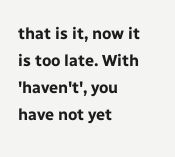that is it, now it is too late. With 'haven't', you have not yet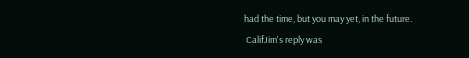had the time, but you may yet, in the future.
 CalifJim's reply was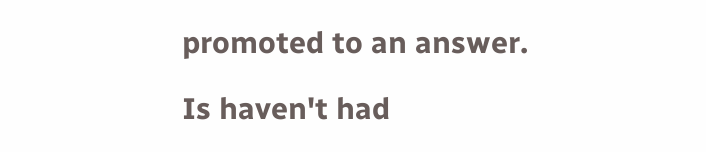promoted to an answer.

Is haven't had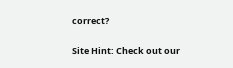correct?

Site Hint: Check out our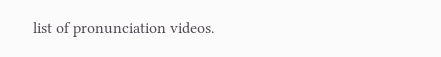list of pronunciation videos.